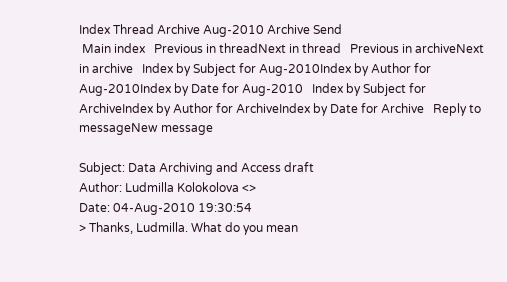Index Thread Archive Aug-2010 Archive Send
 Main index   Previous in threadNext in thread   Previous in archiveNext in archive   Index by Subject for Aug-2010Index by Author for Aug-2010Index by Date for Aug-2010   Index by Subject for ArchiveIndex by Author for ArchiveIndex by Date for Archive   Reply to messageNew message

Subject: Data Archiving and Access draft
Author: Ludmilla Kolokolova <>
Date: 04-Aug-2010 19:30:54
> Thanks, Ludmilla. What do you mean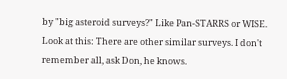by "big asteroid surveys?" Like Pan-STARRS or WISE. Look at this: There are other similar surveys. I don't remember all, ask Don, he knows.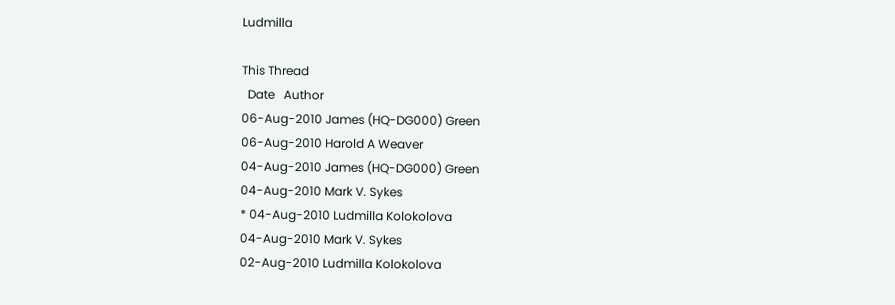Ludmilla

This Thread
  Date   Author
06-Aug-2010 James (HQ-DG000) Green
06-Aug-2010 Harold A Weaver
04-Aug-2010 James (HQ-DG000) Green
04-Aug-2010 Mark V. Sykes
* 04-Aug-2010 Ludmilla Kolokolova
04-Aug-2010 Mark V. Sykes
02-Aug-2010 Ludmilla Kolokolova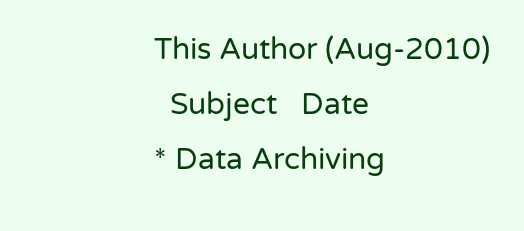This Author (Aug-2010)
  Subject   Date
* Data Archiving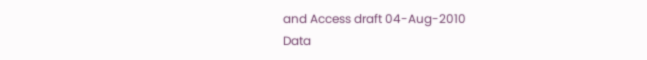and Access draft 04-Aug-2010
Data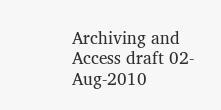Archiving and Access draft 02-Aug-2010